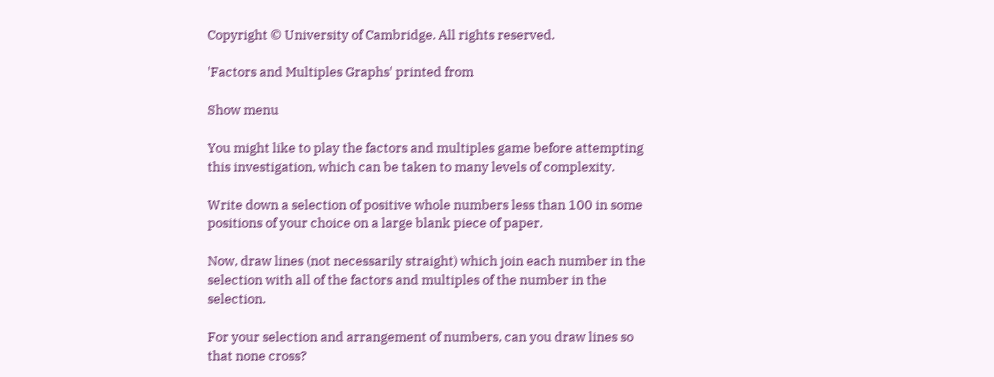Copyright © University of Cambridge. All rights reserved.

'Factors and Multiples Graphs' printed from

Show menu

You might like to play the factors and multiples game before attempting this investigation, which can be taken to many levels of complexity.

Write down a selection of positive whole numbers less than 100 in some positions of your choice on a large blank piece of paper.

Now, draw lines (not necessarily straight) which join each number in the selection with all of the factors and multiples of the number in the selection.

For your selection and arrangement of numbers, can you draw lines so that none cross?